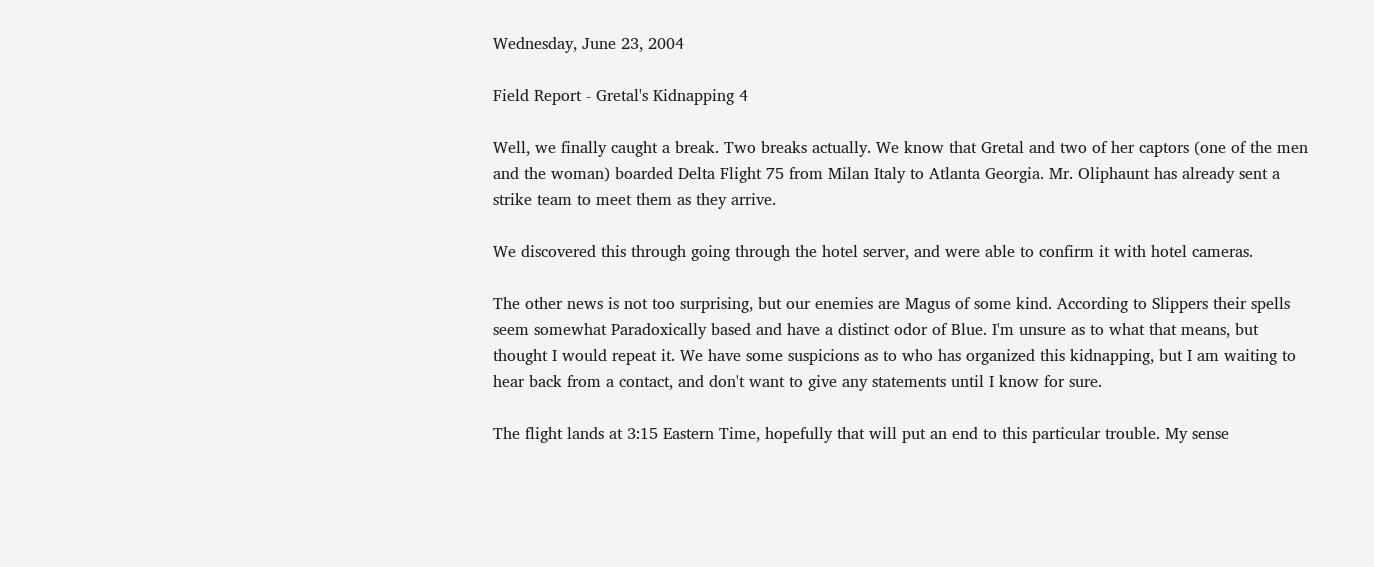Wednesday, June 23, 2004

Field Report - Gretal's Kidnapping 4

Well, we finally caught a break. Two breaks actually. We know that Gretal and two of her captors (one of the men and the woman) boarded Delta Flight 75 from Milan Italy to Atlanta Georgia. Mr. Oliphaunt has already sent a strike team to meet them as they arrive.

We discovered this through going through the hotel server, and were able to confirm it with hotel cameras.

The other news is not too surprising, but our enemies are Magus of some kind. According to Slippers their spells seem somewhat Paradoxically based and have a distinct odor of Blue. I'm unsure as to what that means, but thought I would repeat it. We have some suspicions as to who has organized this kidnapping, but I am waiting to hear back from a contact, and don't want to give any statements until I know for sure.

The flight lands at 3:15 Eastern Time, hopefully that will put an end to this particular trouble. My sense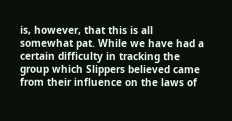is, however, that this is all somewhat pat. While we have had a certain difficulty in tracking the group which Slippers believed came from their influence on the laws of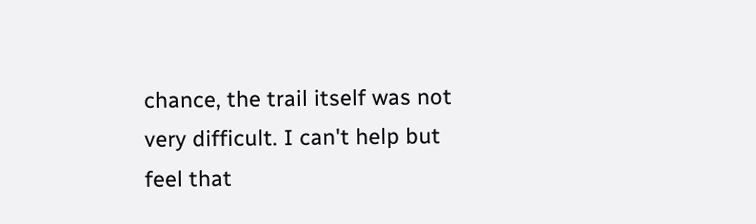chance, the trail itself was not very difficult. I can't help but feel that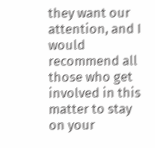they want our attention, and I would recommend all those who get involved in this matter to stay on your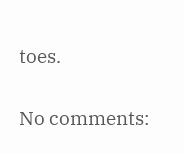toes.


No comments: